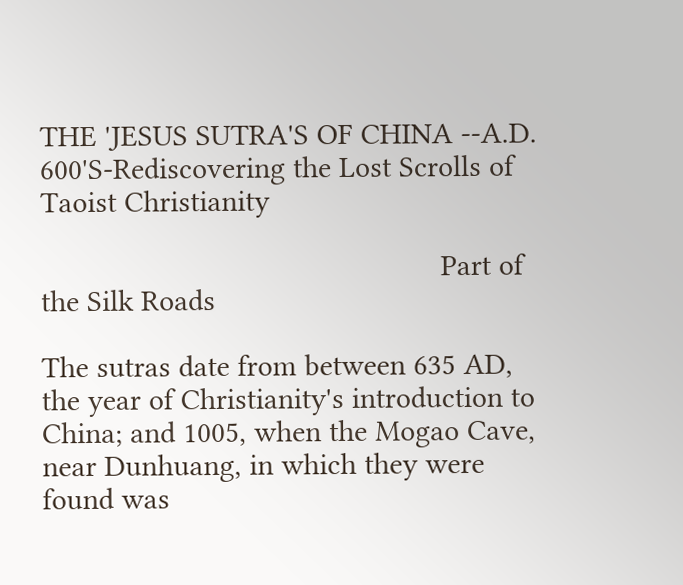THE 'JESUS SUTRA'S OF CHINA --A.D. 600'S-Rediscovering the Lost Scrolls of Taoist Christianity

                                                  Part of the Silk Roads

The sutras date from between 635 AD, the year of Christianity's introduction to China; and 1005, when the Mogao Cave, near Dunhuang, in which they were found was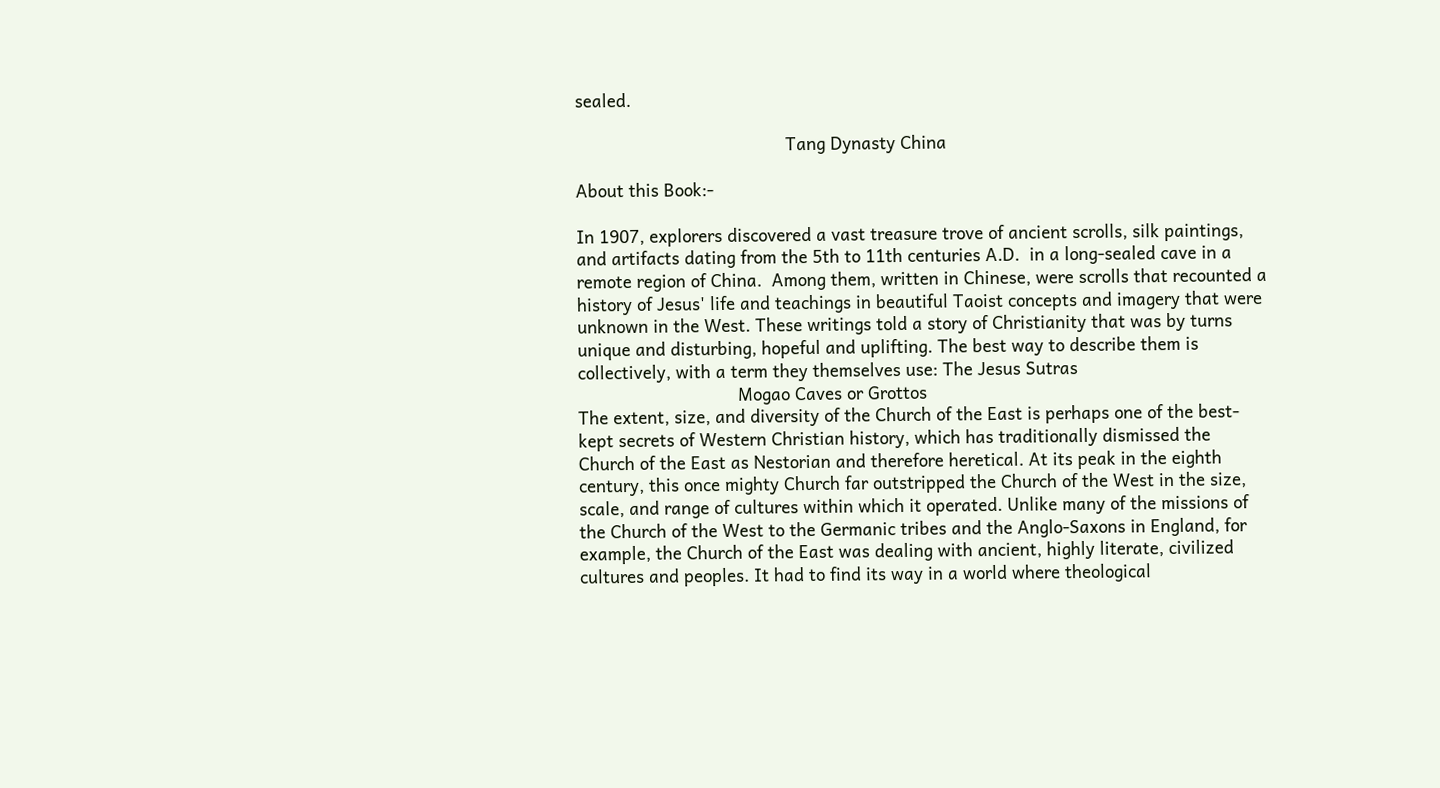sealed.

                                          Tang Dynasty China

About this Book:-

In 1907, explorers discovered a vast treasure trove of ancient scrolls, silk paintings, and artifacts dating from the 5th to 11th centuries A.D.  in a long-sealed cave in a remote region of China.  Among them, written in Chinese, were scrolls that recounted a history of Jesus' life and teachings in beautiful Taoist concepts and imagery that were unknown in the West. These writings told a story of Christianity that was by turns unique and disturbing, hopeful and uplifting. The best way to describe them is collectively, with a term they themselves use: The Jesus Sutras
                                Mogao Caves or Grottos
The extent, size, and diversity of the Church of the East is perhaps one of the best-kept secrets of Western Christian history, which has traditionally dismissed the Church of the East as Nestorian and therefore heretical. At its peak in the eighth century, this once mighty Church far outstripped the Church of the West in the size, scale, and range of cultures within which it operated. Unlike many of the missions of the Church of the West to the Germanic tribes and the Anglo-Saxons in England, for example, the Church of the East was dealing with ancient, highly literate, civilized cultures and peoples. It had to find its way in a world where theological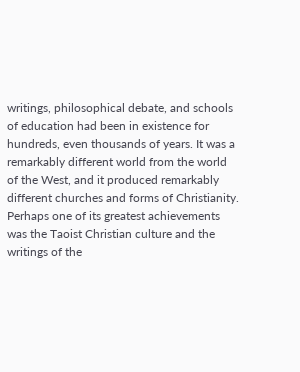writings, philosophical debate, and schools of education had been in existence for hundreds, even thousands of years. It was a remarkably different world from the world of the West, and it produced remarkably different churches and forms of Christianity. Perhaps one of its greatest achievements was the Taoist Christian culture and the writings of the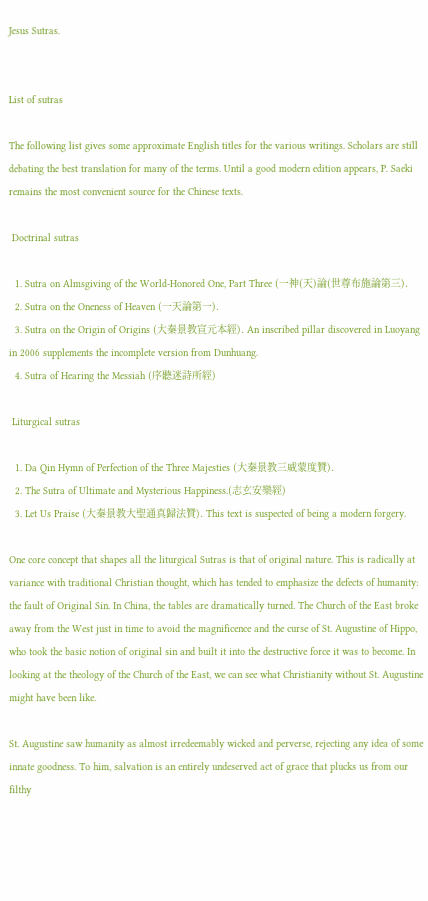Jesus Sutras.


List of sutras

The following list gives some approximate English titles for the various writings. Scholars are still debating the best translation for many of the terms. Until a good modern edition appears, P. Saeki remains the most convenient source for the Chinese texts.

 Doctrinal sutras

  1. Sutra on Almsgiving of the World-Honored One, Part Three (一神(天)論(世尊布施論第三).
  2. Sutra on the Oneness of Heaven (一天論第一).
  3. Sutra on the Origin of Origins (大秦景教宣元本經). An inscribed pillar discovered in Luoyang in 2006 supplements the incomplete version from Dunhuang.
  4. Sutra of Hearing the Messiah (序聽迷詩所經)

 Liturgical sutras

  1. Da Qin Hymn of Perfection of the Three Majesties (大秦景教三威蒙度贊).
  2. The Sutra of Ultimate and Mysterious Happiness.(志玄安樂經)
  3. Let Us Praise (大秦景教大聖通真歸法贊). This text is suspected of being a modern forgery.

One core concept that shapes all the liturgical Sutras is that of original nature. This is radically at variance with traditional Christian thought, which has tended to emphasize the defects of humanity: the fault of Original Sin. In China, the tables are dramatically turned. The Church of the East broke away from the West just in time to avoid the magnificence and the curse of St. Augustine of Hippo, who took the basic notion of original sin and built it into the destructive force it was to become. In looking at the theology of the Church of the East, we can see what Christianity without St. Augustine might have been like.

St. Augustine saw humanity as almost irredeemably wicked and perverse, rejecting any idea of some innate goodness. To him, salvation is an entirely undeserved act of grace that plucks us from our filthy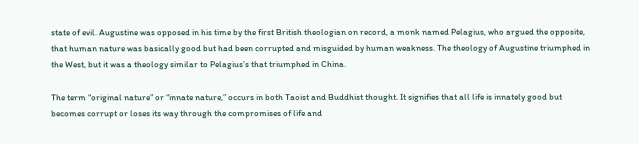state of evil. Augustine was opposed in his time by the first British theologian on record, a monk named Pelagius, who argued the opposite, that human nature was basically good but had been corrupted and misguided by human weakness. The theology of Augustine triumphed in the West, but it was a theology similar to Pelagius’s that triumphed in China.

The term “original nature” or “innate nature,” occurs in both Taoist and Buddhist thought. It signifies that all life is innately good but becomes corrupt or loses its way through the compromises of life and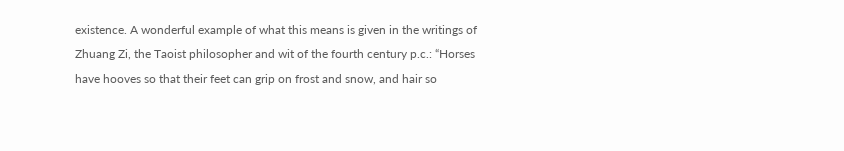existence. A wonderful example of what this means is given in the writings of Zhuang Zi, the Taoist philosopher and wit of the fourth century p.c.: “Horses have hooves so that their feet can grip on frost and snow, and hair so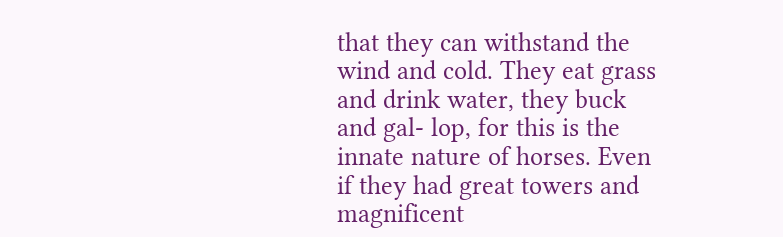that they can withstand the wind and cold. They eat grass and drink water, they buck and gal- lop, for this is the innate nature of horses. Even if they had great towers and magnificent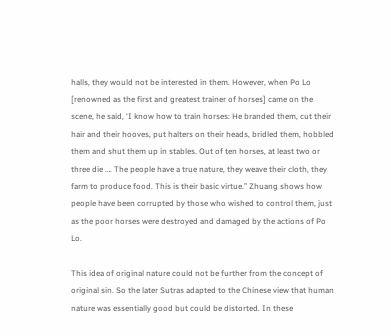halls, they would not be interested in them. However, when Po Lo [renowned as the first and greatest trainer of horses] came on the scene, he said, ‘I know how to train horses: He branded them, cut their hair and their hooves, put halters on their heads, bridled them, hobbled them and shut them up in stables. Out of ten horses, at least two or three die …. The people have a true nature, they weave their cloth, they farm to produce food. This is their basic virtue.” Zhuang shows how people have been corrupted by those who wished to control them, just as the poor horses were destroyed and damaged by the actions of Po Lo.

This idea of original nature could not be further from the concept of original sin. So the later Sutras adapted to the Chinese view that human nature was essentially good but could be distorted. In these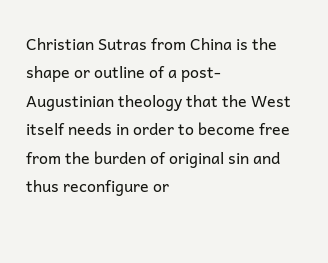Christian Sutras from China is the shape or outline of a post-Augustinian theology that the West itself needs in order to become free from the burden of original sin and thus reconfigure or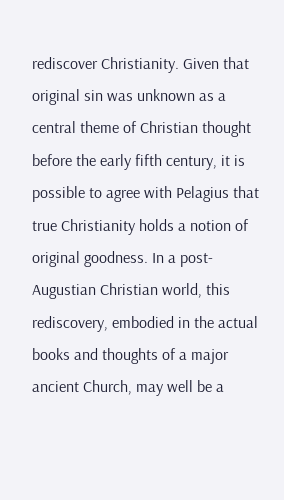rediscover Christianity. Given that original sin was unknown as a central theme of Christian thought before the early fifth century, it is possible to agree with Pelagius that true Christianity holds a notion of original goodness. In a post-Augustian Christian world, this rediscovery, embodied in the actual books and thoughts of a major ancient Church, may well be a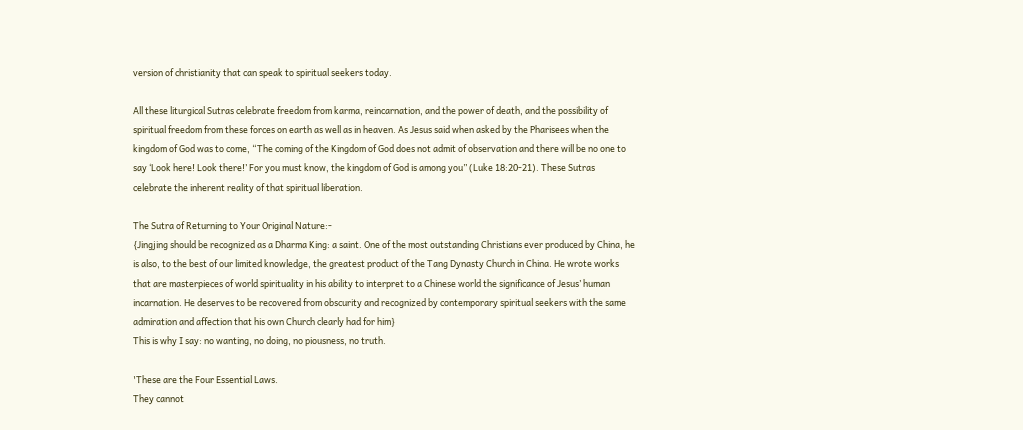version of christianity that can speak to spiritual seekers today.

All these liturgical Sutras celebrate freedom from karma, reincarnation, and the power of death, and the possibility of spiritual freedom from these forces on earth as well as in heaven. As Jesus said when asked by the Pharisees when the kingdom of God was to come, “The coming of the Kingdom of God does not admit of observation and there will be no one to say ‘Look here! Look there!’ For you must know, the kingdom of God is among you” (Luke 18:20-21). These Sutras celebrate the inherent reality of that spiritual liberation.

The Sutra of Returning to Your Original Nature:-
{Jingjing should be recognized as a Dharma King: a saint. One of the most outstanding Christians ever produced by China, he is also, to the best of our limited knowledge, the greatest product of the Tang Dynasty Church in China. He wrote works that are masterpieces of world spirituality in his ability to interpret to a Chinese world the significance of Jesus’ human incarnation. He deserves to be recovered from obscurity and recognized by contemporary spiritual seekers with the same admiration and affection that his own Church clearly had for him}
This is why I say: no wanting, no doing, no piousness, no truth.

'These are the Four Essential Laws.
They cannot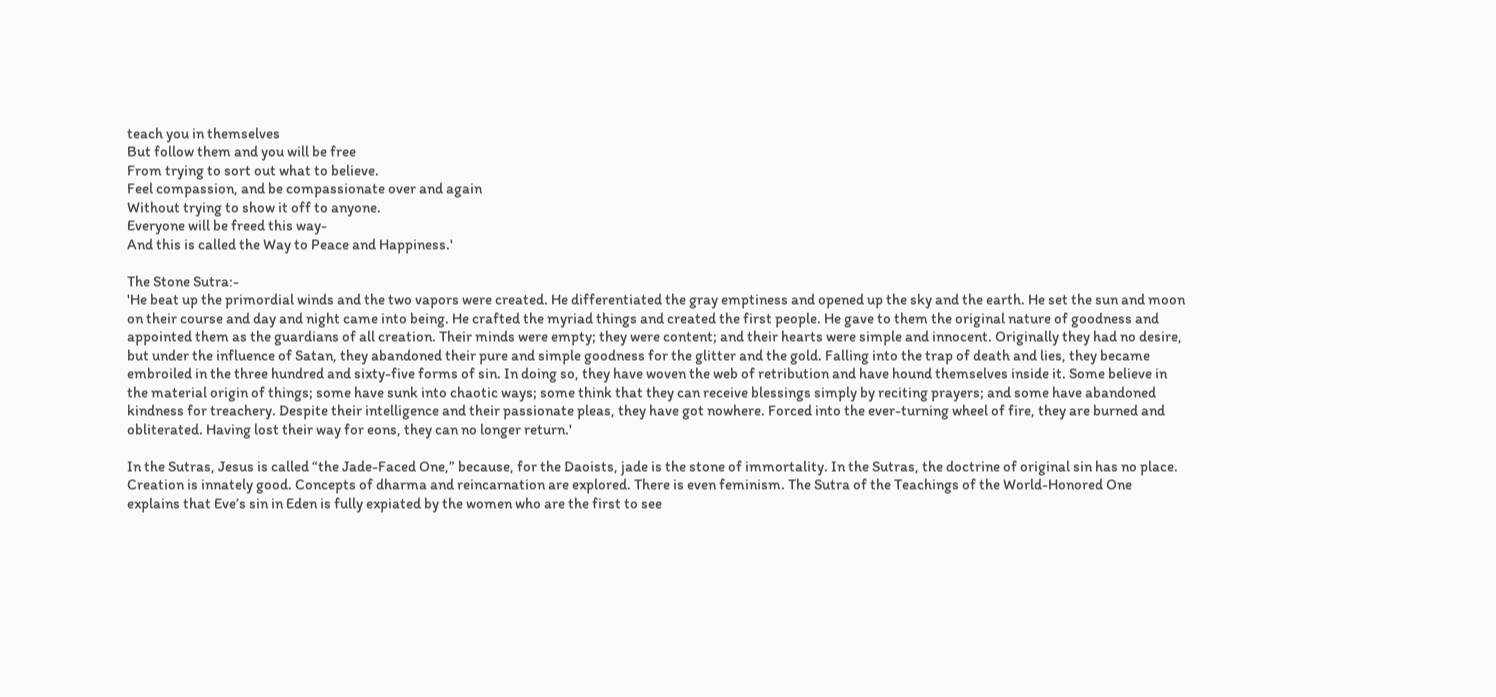teach you in themselves
But follow them and you will be free
From trying to sort out what to believe.
Feel compassion, and be compassionate over and again
Without trying to show it off to anyone.
Everyone will be freed this way-
And this is called the Way to Peace and Happiness.'

The Stone Sutra:-
'He beat up the primordial winds and the two vapors were created. He differentiated the gray emptiness and opened up the sky and the earth. He set the sun and moon on their course and day and night came into being. He crafted the myriad things and created the first people. He gave to them the original nature of goodness and appointed them as the guardians of all creation. Their minds were empty; they were content; and their hearts were simple and innocent. Originally they had no desire, but under the influence of Satan, they abandoned their pure and simple goodness for the glitter and the gold. Falling into the trap of death and lies, they became embroiled in the three hundred and sixty-five forms of sin. In doing so, they have woven the web of retribution and have hound themselves inside it. Some believe in the material origin of things; some have sunk into chaotic ways; some think that they can receive blessings simply by reciting prayers; and some have abandoned kindness for treachery. Despite their intelligence and their passionate pleas, they have got nowhere. Forced into the ever-turning wheel of fire, they are burned and obliterated. Having lost their way for eons, they can no longer return.'

In the Sutras, Jesus is called “the Jade-Faced One,” because, for the Daoists, jade is the stone of immortality. In the Sutras, the doctrine of original sin has no place. Creation is innately good. Concepts of dharma and reincarnation are explored. There is even feminism. The Sutra of the Teachings of the World-Honored One explains that Eve’s sin in Eden is fully expiated by the women who are the first to see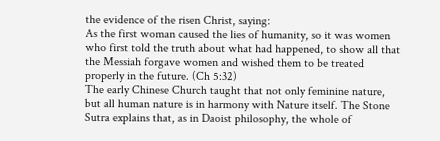the evidence of the risen Christ, saying:
As the first woman caused the lies of humanity, so it was women who first told the truth about what had happened, to show all that the Messiah forgave women and wished them to be treated properly in the future. (Ch 5:32)
The early Chinese Church taught that not only feminine nature, but all human nature is in harmony with Nature itself. The Stone Sutra explains that, as in Daoist philosophy, the whole of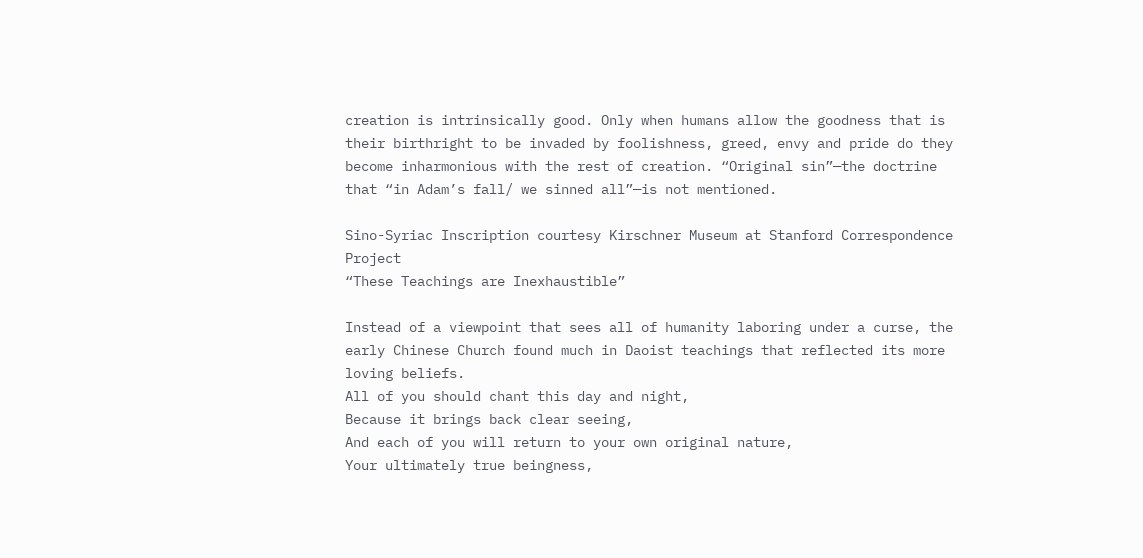creation is intrinsically good. Only when humans allow the goodness that is their birthright to be invaded by foolishness, greed, envy and pride do they become inharmonious with the rest of creation. “Original sin”—the doctrine that “in Adam’s fall/ we sinned all”—is not mentioned.

Sino-Syriac Inscription courtesy Kirschner Museum at Stanford Correspondence Project
“These Teachings are Inexhaustible”

Instead of a viewpoint that sees all of humanity laboring under a curse, the early Chinese Church found much in Daoist teachings that reflected its more loving beliefs.
All of you should chant this day and night,
Because it brings back clear seeing,
And each of you will return to your own original nature,
Your ultimately true beingness,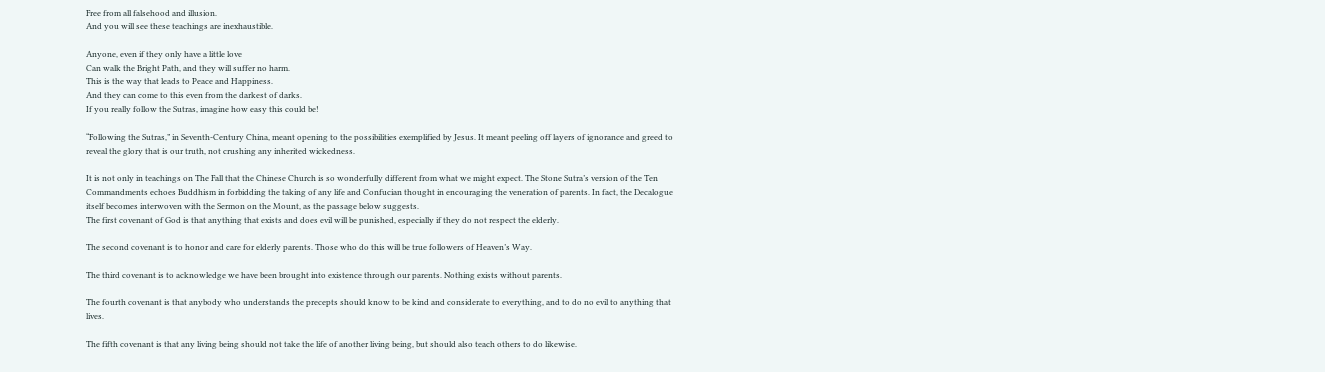Free from all falsehood and illusion.
And you will see these teachings are inexhaustible.

Anyone, even if they only have a little love
Can walk the Bright Path, and they will suffer no harm.
This is the way that leads to Peace and Happiness.
And they can come to this even from the darkest of darks.
If you really follow the Sutras, imagine how easy this could be!

“Following the Sutras,” in Seventh-Century China, meant opening to the possibilities exemplified by Jesus. It meant peeling off layers of ignorance and greed to reveal the glory that is our truth, not crushing any inherited wickedness.

It is not only in teachings on The Fall that the Chinese Church is so wonderfully different from what we might expect. The Stone Sutra’s version of the Ten Commandments echoes Buddhism in forbidding the taking of any life and Confucian thought in encouraging the veneration of parents. In fact, the Decalogue itself becomes interwoven with the Sermon on the Mount, as the passage below suggests.
The first covenant of God is that anything that exists and does evil will be punished, especially if they do not respect the elderly.

The second covenant is to honor and care for elderly parents. Those who do this will be true followers of Heaven’s Way.

The third covenant is to acknowledge we have been brought into existence through our parents. Nothing exists without parents.

The fourth covenant is that anybody who understands the precepts should know to be kind and considerate to everything, and to do no evil to anything that lives.

The fifth covenant is that any living being should not take the life of another living being, but should also teach others to do likewise.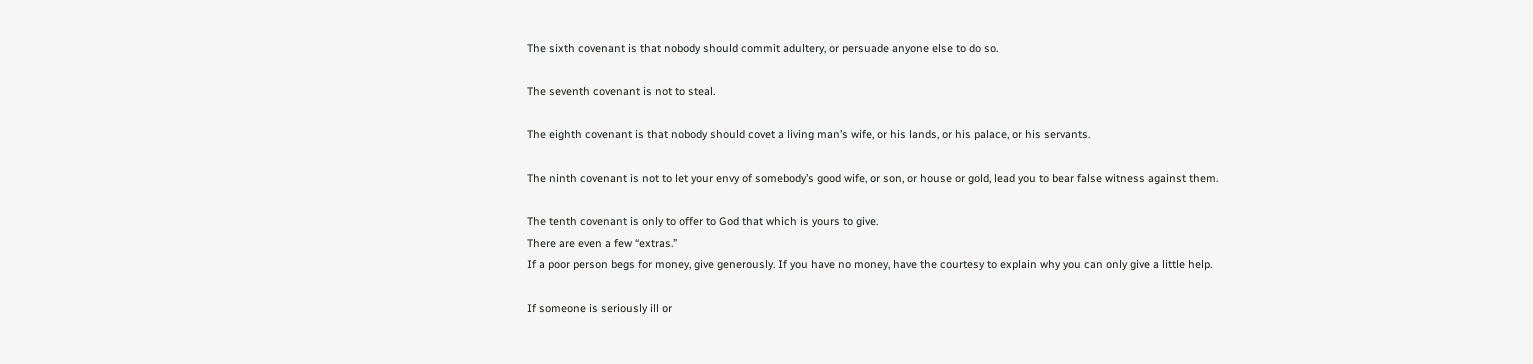The sixth covenant is that nobody should commit adultery, or persuade anyone else to do so.

The seventh covenant is not to steal.

The eighth covenant is that nobody should covet a living man’s wife, or his lands, or his palace, or his servants.

The ninth covenant is not to let your envy of somebody’s good wife, or son, or house or gold, lead you to bear false witness against them.

The tenth covenant is only to offer to God that which is yours to give.
There are even a few “extras.”
If a poor person begs for money, give generously. If you have no money, have the courtesy to explain why you can only give a little help.

If someone is seriously ill or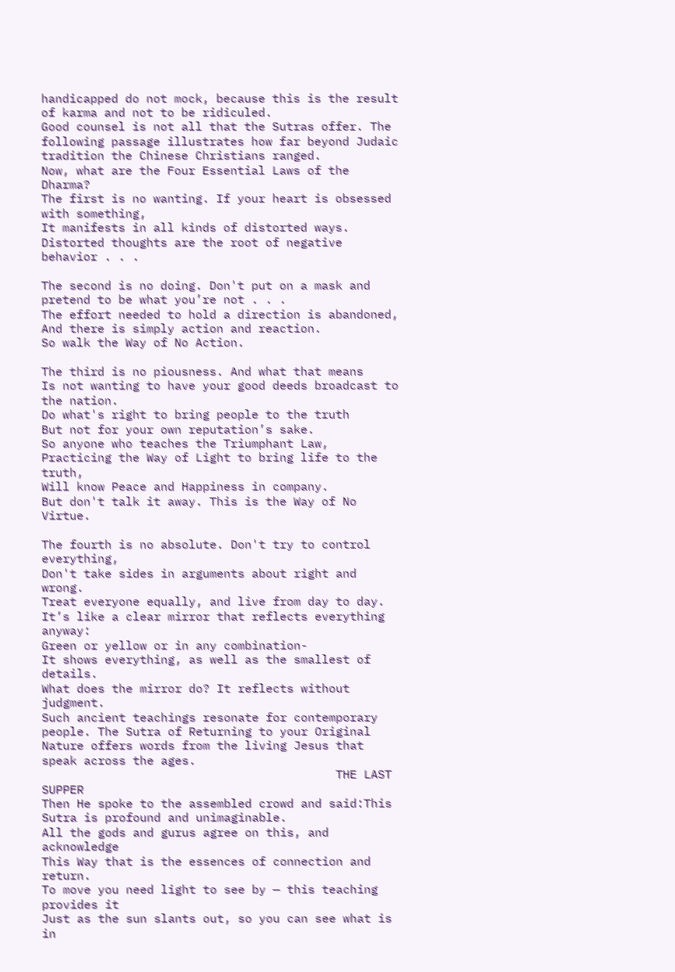handicapped do not mock, because this is the result of karma and not to be ridiculed.
Good counsel is not all that the Sutras offer. The following passage illustrates how far beyond Judaic tradition the Chinese Christians ranged.
Now, what are the Four Essential Laws of the Dharma?
The first is no wanting. If your heart is obsessed with something,
It manifests in all kinds of distorted ways.
Distorted thoughts are the root of negative behavior . . .

The second is no doing. Don't put on a mask and pretend to be what you’re not . . .
The effort needed to hold a direction is abandoned,
And there is simply action and reaction.
So walk the Way of No Action.

The third is no piousness. And what that means
Is not wanting to have your good deeds broadcast to the nation.
Do what's right to bring people to the truth
But not for your own reputation’s sake.
So anyone who teaches the Triumphant Law,
Practicing the Way of Light to bring life to the truth,
Will know Peace and Happiness in company.
But don't talk it away. This is the Way of No Virtue.

The fourth is no absolute. Don't try to control everything,
Don't take sides in arguments about right and wrong.
Treat everyone equally, and live from day to day.
It’s like a clear mirror that reflects everything anyway:
Green or yellow or in any combination-
It shows everything, as well as the smallest of details.
What does the mirror do? It reflects without judgment.
Such ancient teachings resonate for contemporary people. The Sutra of Returning to your Original Nature offers words from the living Jesus that speak across the ages.
                                          THE LAST SUPPER
Then He spoke to the assembled crowd and said:This Sutra is profound and unimaginable.
All the gods and gurus agree on this, and acknowledge
This Way that is the essences of connection and return.
To move you need light to see by — this teaching provides it
Just as the sun slants out, so you can see what is in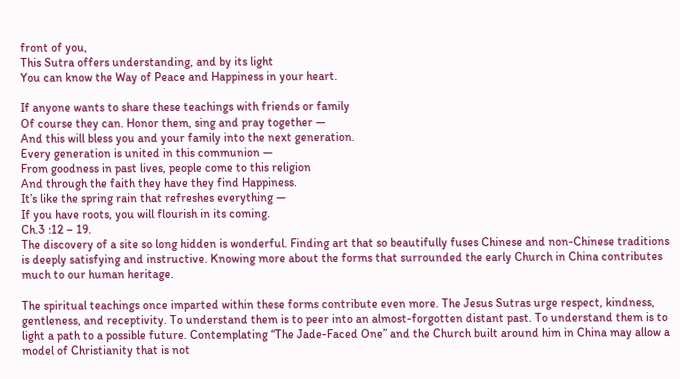front of you,
This Sutra offers understanding, and by its light
You can know the Way of Peace and Happiness in your heart.

If anyone wants to share these teachings with friends or family
Of course they can. Honor them, sing and pray together —
And this will bless you and your family into the next generation.
Every generation is united in this communion —
From goodness in past lives, people come to this religion
And through the faith they have they find Happiness.
It’s like the spring rain that refreshes everything —
If you have roots, you will flourish in its coming.
Ch.3 :12 – 19.
The discovery of a site so long hidden is wonderful. Finding art that so beautifully fuses Chinese and non-Chinese traditions is deeply satisfying and instructive. Knowing more about the forms that surrounded the early Church in China contributes much to our human heritage.

The spiritual teachings once imparted within these forms contribute even more. The Jesus Sutras urge respect, kindness, gentleness, and receptivity. To understand them is to peer into an almost-forgotten distant past. To understand them is to light a path to a possible future. Contemplating “The Jade-Faced One” and the Church built around him in China may allow a model of Christianity that is not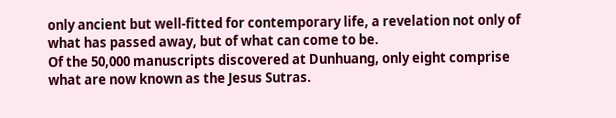only ancient but well-fitted for contemporary life, a revelation not only of what has passed away, but of what can come to be.
Of the 50,000 manuscripts discovered at Dunhuang, only eight comprise what are now known as the Jesus Sutras.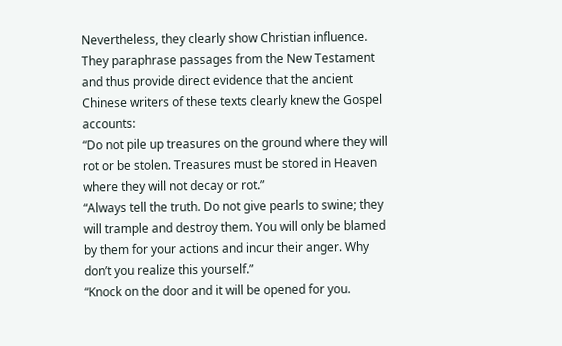Nevertheless, they clearly show Christian influence. They paraphrase passages from the New Testament and thus provide direct evidence that the ancient Chinese writers of these texts clearly knew the Gospel accounts:
“Do not pile up treasures on the ground where they will rot or be stolen. Treasures must be stored in Heaven where they will not decay or rot.”
“Always tell the truth. Do not give pearls to swine; they will trample and destroy them. You will only be blamed by them for your actions and incur their anger. Why don’t you realize this yourself.”
“Knock on the door and it will be opened for you.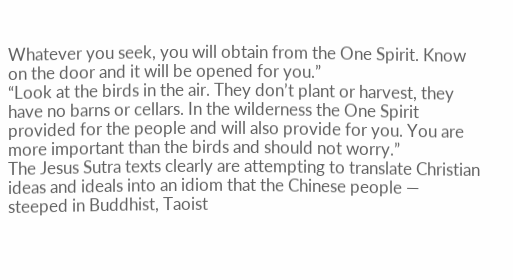Whatever you seek, you will obtain from the One Spirit. Know on the door and it will be opened for you.”
“Look at the birds in the air. They don’t plant or harvest, they have no barns or cellars. In the wilderness the One Spirit provided for the people and will also provide for you. You are more important than the birds and should not worry.”
The Jesus Sutra texts clearly are attempting to translate Christian ideas and ideals into an idiom that the Chinese people — steeped in Buddhist, Taoist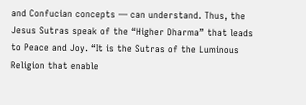and Confucian concepts — can understand. Thus, the Jesus Sutras speak of the “Higher Dharma” that leads to Peace and Joy. “It is the Sutras of the Luminous Religion that enable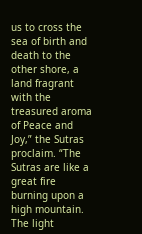us to cross the sea of birth and death to the other shore, a land fragrant with the treasured aroma of Peace and Joy,” the Sutras proclaim. “The Sutras are like a great fire burning upon a high mountain. The light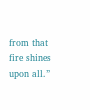from that fire shines upon all.”